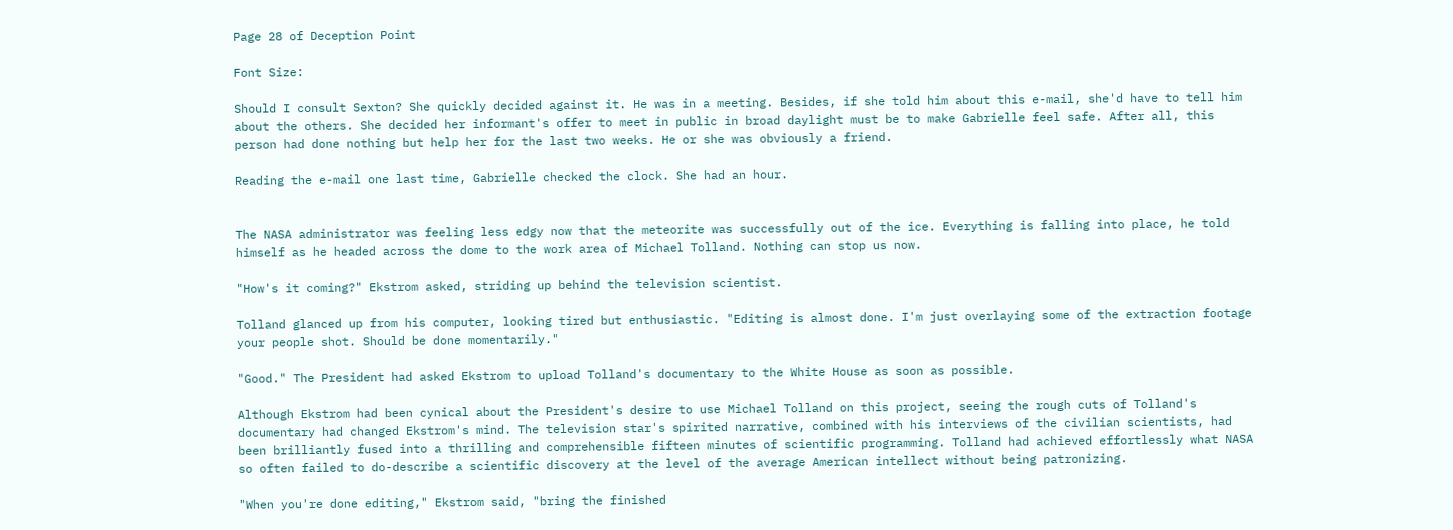Page 28 of Deception Point

Font Size:

Should I consult Sexton? She quickly decided against it. He was in a meeting. Besides, if she told him about this e-mail, she'd have to tell him about the others. She decided her informant's offer to meet in public in broad daylight must be to make Gabrielle feel safe. After all, this person had done nothing but help her for the last two weeks. He or she was obviously a friend.

Reading the e-mail one last time, Gabrielle checked the clock. She had an hour.


The NASA administrator was feeling less edgy now that the meteorite was successfully out of the ice. Everything is falling into place, he told himself as he headed across the dome to the work area of Michael Tolland. Nothing can stop us now.

"How's it coming?" Ekstrom asked, striding up behind the television scientist.

Tolland glanced up from his computer, looking tired but enthusiastic. "Editing is almost done. I'm just overlaying some of the extraction footage your people shot. Should be done momentarily."

"Good." The President had asked Ekstrom to upload Tolland's documentary to the White House as soon as possible.

Although Ekstrom had been cynical about the President's desire to use Michael Tolland on this project, seeing the rough cuts of Tolland's documentary had changed Ekstrom's mind. The television star's spirited narrative, combined with his interviews of the civilian scientists, had been brilliantly fused into a thrilling and comprehensible fifteen minutes of scientific programming. Tolland had achieved effortlessly what NASA so often failed to do-describe a scientific discovery at the level of the average American intellect without being patronizing.

"When you're done editing," Ekstrom said, "bring the finished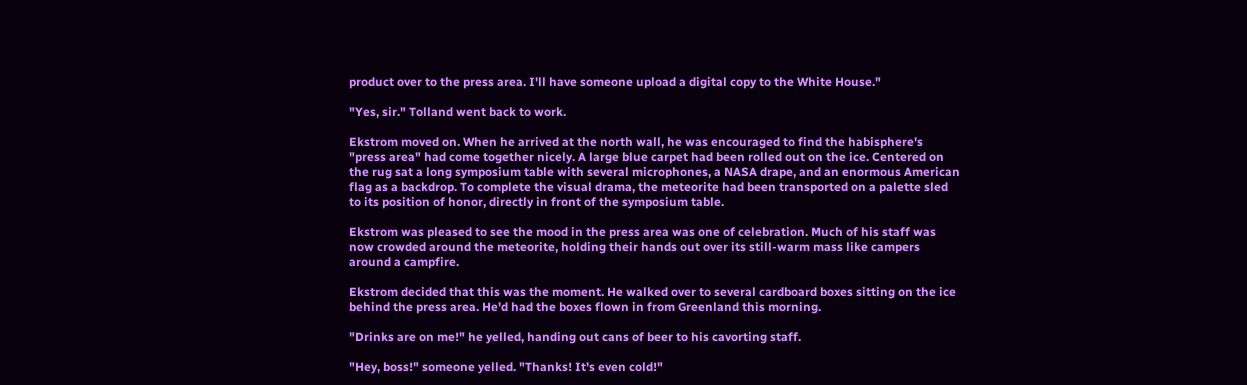product over to the press area. I'll have someone upload a digital copy to the White House."

"Yes, sir." Tolland went back to work.

Ekstrom moved on. When he arrived at the north wall, he was encouraged to find the habisphere's "press area" had come together nicely. A large blue carpet had been rolled out on the ice. Centered on the rug sat a long symposium table with several microphones, a NASA drape, and an enormous American flag as a backdrop. To complete the visual drama, the meteorite had been transported on a palette sled to its position of honor, directly in front of the symposium table.

Ekstrom was pleased to see the mood in the press area was one of celebration. Much of his staff was now crowded around the meteorite, holding their hands out over its still-warm mass like campers around a campfire.

Ekstrom decided that this was the moment. He walked over to several cardboard boxes sitting on the ice behind the press area. He'd had the boxes flown in from Greenland this morning.

"Drinks are on me!" he yelled, handing out cans of beer to his cavorting staff.

"Hey, boss!" someone yelled. "Thanks! It's even cold!"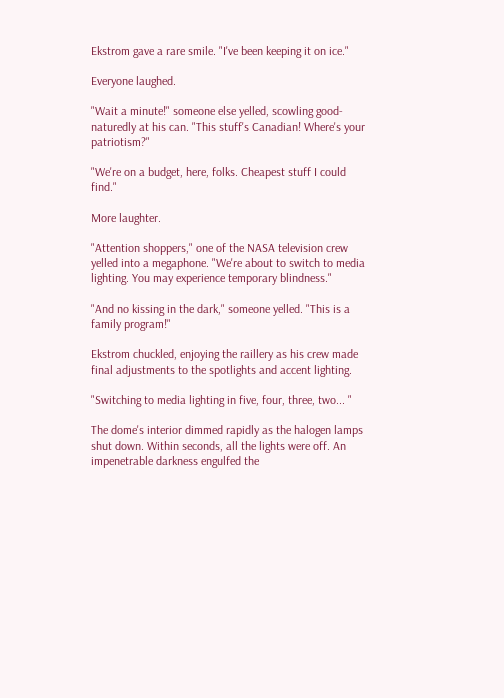Ekstrom gave a rare smile. "I've been keeping it on ice."

Everyone laughed.

"Wait a minute!" someone else yelled, scowling good-naturedly at his can. "This stuff's Canadian! Where's your patriotism?"

"We're on a budget, here, folks. Cheapest stuff I could find."

More laughter.

"Attention shoppers," one of the NASA television crew yelled into a megaphone. "We're about to switch to media lighting. You may experience temporary blindness."

"And no kissing in the dark," someone yelled. "This is a family program!"

Ekstrom chuckled, enjoying the raillery as his crew made final adjustments to the spotlights and accent lighting.

"Switching to media lighting in five, four, three, two... "

The dome's interior dimmed rapidly as the halogen lamps shut down. Within seconds, all the lights were off. An impenetrable darkness engulfed the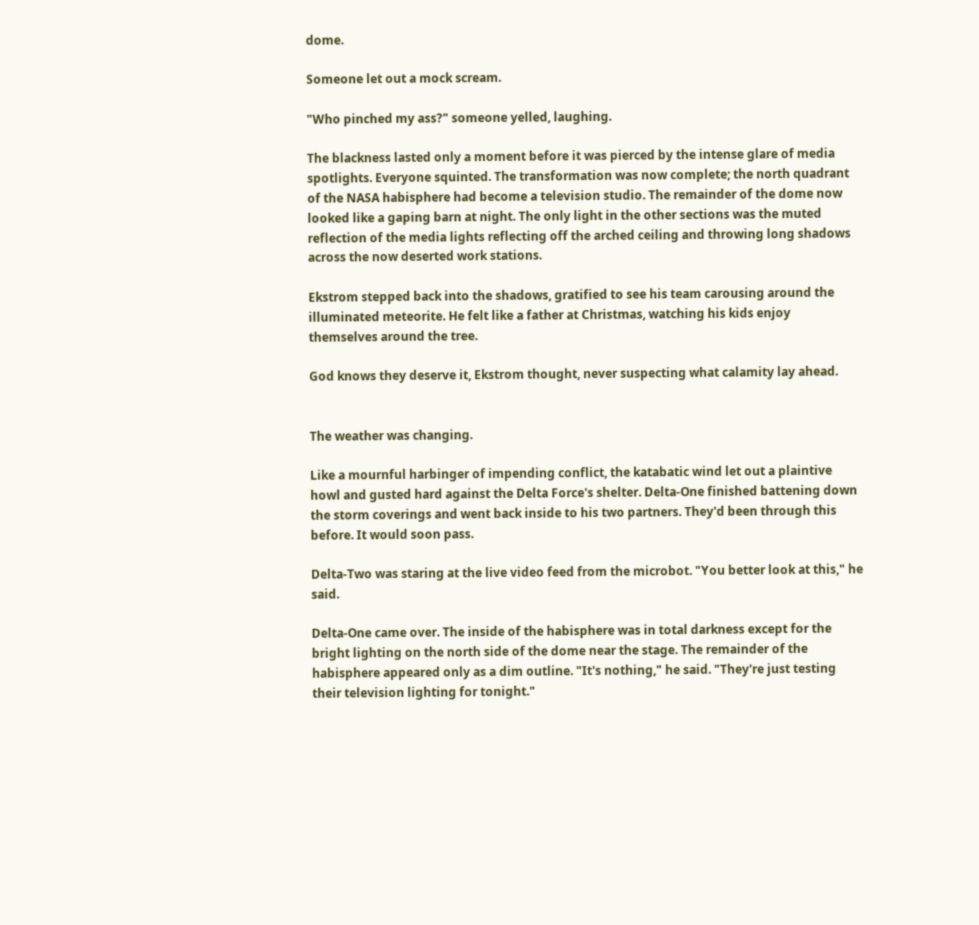dome.

Someone let out a mock scream.

"Who pinched my ass?" someone yelled, laughing.

The blackness lasted only a moment before it was pierced by the intense glare of media spotlights. Everyone squinted. The transformation was now complete; the north quadrant of the NASA habisphere had become a television studio. The remainder of the dome now looked like a gaping barn at night. The only light in the other sections was the muted reflection of the media lights reflecting off the arched ceiling and throwing long shadows across the now deserted work stations.

Ekstrom stepped back into the shadows, gratified to see his team carousing around the illuminated meteorite. He felt like a father at Christmas, watching his kids enjoy themselves around the tree.

God knows they deserve it, Ekstrom thought, never suspecting what calamity lay ahead.


The weather was changing.

Like a mournful harbinger of impending conflict, the katabatic wind let out a plaintive howl and gusted hard against the Delta Force's shelter. Delta-One finished battening down the storm coverings and went back inside to his two partners. They'd been through this before. It would soon pass.

Delta-Two was staring at the live video feed from the microbot. "You better look at this," he said.

Delta-One came over. The inside of the habisphere was in total darkness except for the bright lighting on the north side of the dome near the stage. The remainder of the habisphere appeared only as a dim outline. "It's nothing," he said. "They're just testing their television lighting for tonight."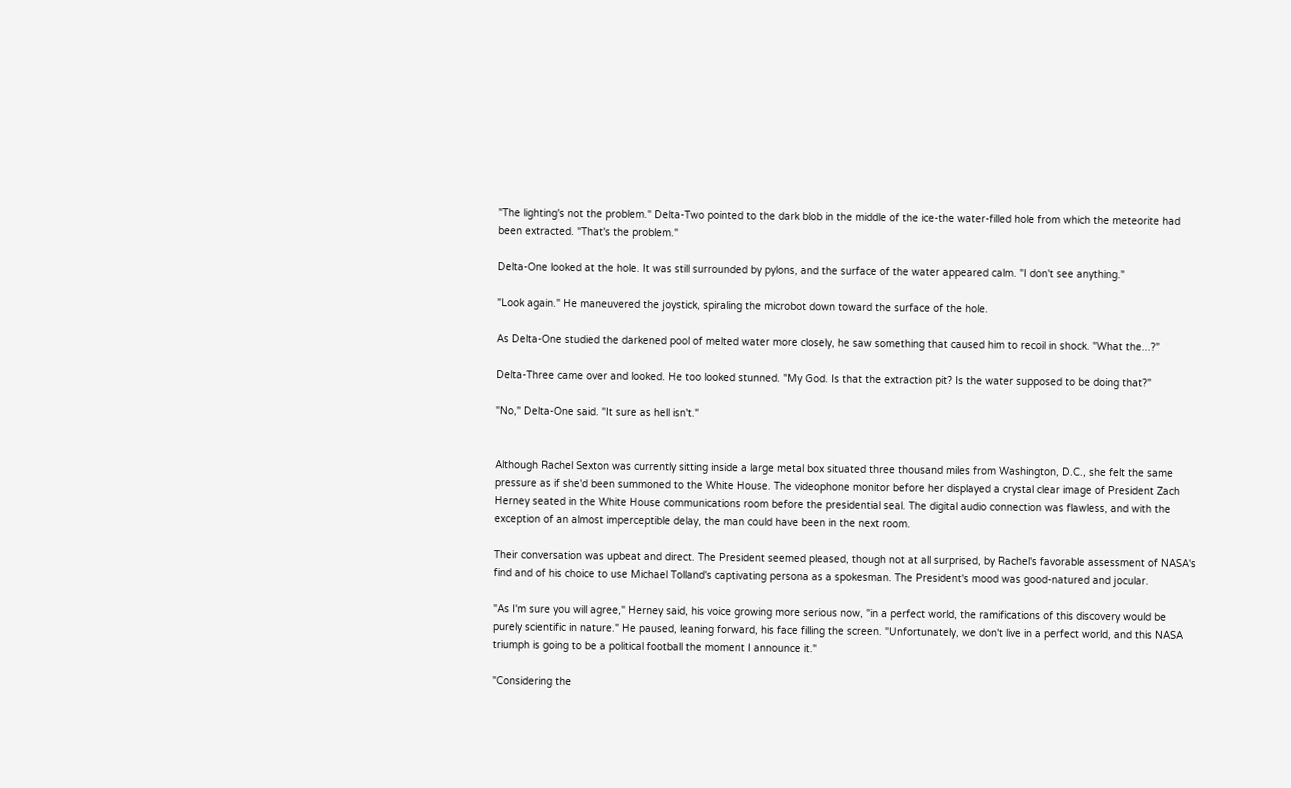"The lighting's not the problem." Delta-Two pointed to the dark blob in the middle of the ice-the water-filled hole from which the meteorite had been extracted. "That's the problem."

Delta-One looked at the hole. It was still surrounded by pylons, and the surface of the water appeared calm. "I don't see anything."

"Look again." He maneuvered the joystick, spiraling the microbot down toward the surface of the hole.

As Delta-One studied the darkened pool of melted water more closely, he saw something that caused him to recoil in shock. "What the...?"

Delta-Three came over and looked. He too looked stunned. "My God. Is that the extraction pit? Is the water supposed to be doing that?"

"No," Delta-One said. "It sure as hell isn't."


Although Rachel Sexton was currently sitting inside a large metal box situated three thousand miles from Washington, D.C., she felt the same pressure as if she'd been summoned to the White House. The videophone monitor before her displayed a crystal clear image of President Zach Herney seated in the White House communications room before the presidential seal. The digital audio connection was flawless, and with the exception of an almost imperceptible delay, the man could have been in the next room.

Their conversation was upbeat and direct. The President seemed pleased, though not at all surprised, by Rachel's favorable assessment of NASA's find and of his choice to use Michael Tolland's captivating persona as a spokesman. The President's mood was good-natured and jocular.

"As I'm sure you will agree," Herney said, his voice growing more serious now, "in a perfect world, the ramifications of this discovery would be purely scientific in nature." He paused, leaning forward, his face filling the screen. "Unfortunately, we don't live in a perfect world, and this NASA triumph is going to be a political football the moment I announce it."

"Considering the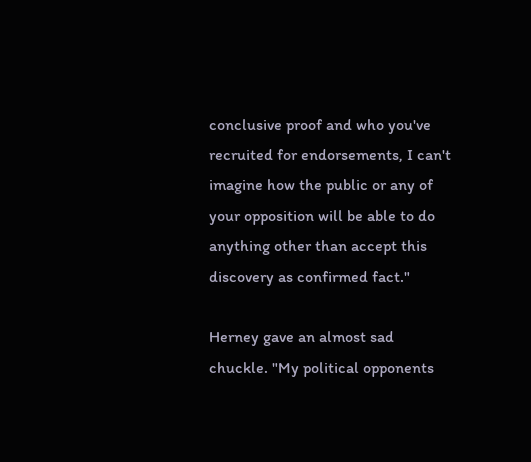conclusive proof and who you've recruited for endorsements, I can't imagine how the public or any of your opposition will be able to do anything other than accept this discovery as confirmed fact."

Herney gave an almost sad chuckle. "My political opponents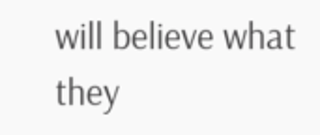will believe what they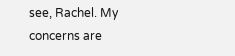see, Rachel. My concerns are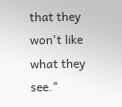that they won't like what they see."